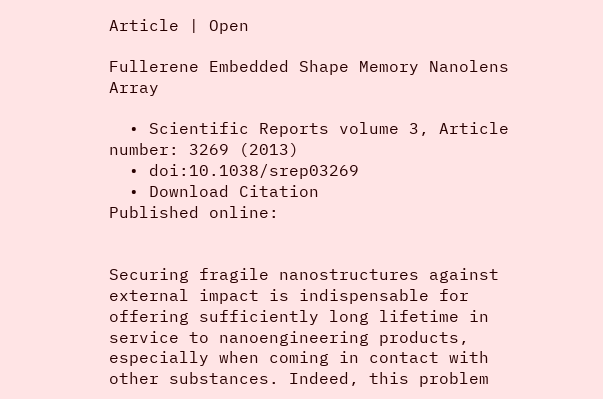Article | Open

Fullerene Embedded Shape Memory Nanolens Array

  • Scientific Reports volume 3, Article number: 3269 (2013)
  • doi:10.1038/srep03269
  • Download Citation
Published online:


Securing fragile nanostructures against external impact is indispensable for offering sufficiently long lifetime in service to nanoengineering products, especially when coming in contact with other substances. Indeed, this problem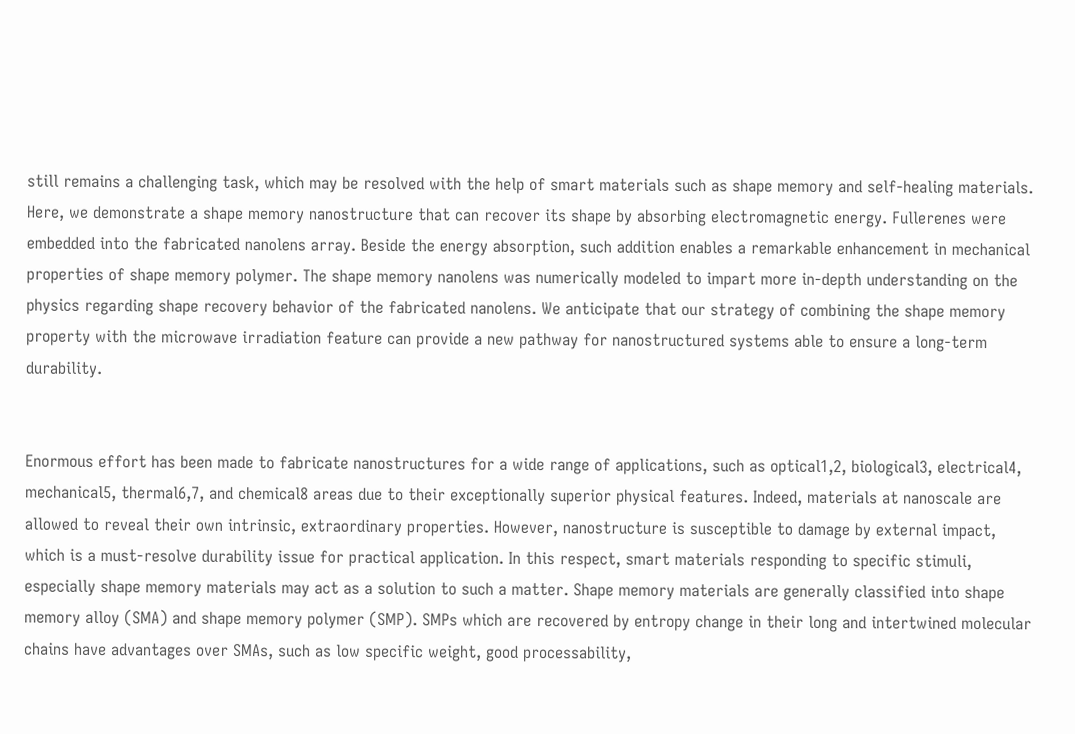still remains a challenging task, which may be resolved with the help of smart materials such as shape memory and self-healing materials. Here, we demonstrate a shape memory nanostructure that can recover its shape by absorbing electromagnetic energy. Fullerenes were embedded into the fabricated nanolens array. Beside the energy absorption, such addition enables a remarkable enhancement in mechanical properties of shape memory polymer. The shape memory nanolens was numerically modeled to impart more in-depth understanding on the physics regarding shape recovery behavior of the fabricated nanolens. We anticipate that our strategy of combining the shape memory property with the microwave irradiation feature can provide a new pathway for nanostructured systems able to ensure a long-term durability.


Enormous effort has been made to fabricate nanostructures for a wide range of applications, such as optical1,2, biological3, electrical4, mechanical5, thermal6,7, and chemical8 areas due to their exceptionally superior physical features. Indeed, materials at nanoscale are allowed to reveal their own intrinsic, extraordinary properties. However, nanostructure is susceptible to damage by external impact, which is a must-resolve durability issue for practical application. In this respect, smart materials responding to specific stimuli, especially shape memory materials may act as a solution to such a matter. Shape memory materials are generally classified into shape memory alloy (SMA) and shape memory polymer (SMP). SMPs which are recovered by entropy change in their long and intertwined molecular chains have advantages over SMAs, such as low specific weight, good processability,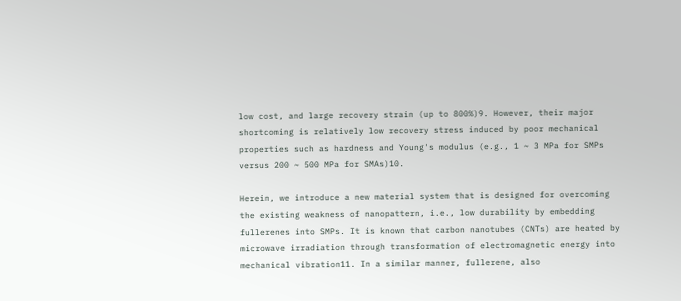low cost, and large recovery strain (up to 800%)9. However, their major shortcoming is relatively low recovery stress induced by poor mechanical properties such as hardness and Young's modulus (e.g., 1 ~ 3 MPa for SMPs versus 200 ~ 500 MPa for SMAs)10.

Herein, we introduce a new material system that is designed for overcoming the existing weakness of nanopattern, i.e., low durability by embedding fullerenes into SMPs. It is known that carbon nanotubes (CNTs) are heated by microwave irradiation through transformation of electromagnetic energy into mechanical vibration11. In a similar manner, fullerene, also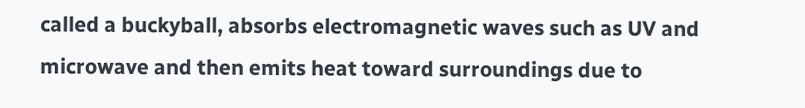called a buckyball, absorbs electromagnetic waves such as UV and microwave and then emits heat toward surroundings due to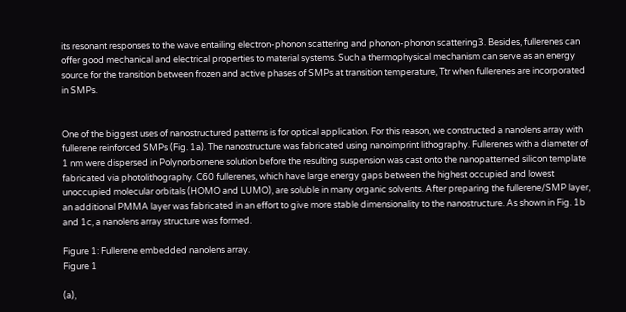its resonant responses to the wave entailing electron-phonon scattering and phonon-phonon scattering3. Besides, fullerenes can offer good mechanical and electrical properties to material systems. Such a thermophysical mechanism can serve as an energy source for the transition between frozen and active phases of SMPs at transition temperature, Ttr when fullerenes are incorporated in SMPs.


One of the biggest uses of nanostructured patterns is for optical application. For this reason, we constructed a nanolens array with fullerene reinforced SMPs (Fig. 1a). The nanostructure was fabricated using nanoimprint lithography. Fullerenes with a diameter of 1 nm were dispersed in Polynorbornene solution before the resulting suspension was cast onto the nanopatterned silicon template fabricated via photolithography. C60 fullerenes, which have large energy gaps between the highest occupied and lowest unoccupied molecular orbitals (HOMO and LUMO), are soluble in many organic solvents. After preparing the fullerene/SMP layer, an additional PMMA layer was fabricated in an effort to give more stable dimensionality to the nanostructure. As shown in Fig. 1b and 1c, a nanolens array structure was formed.

Figure 1: Fullerene embedded nanolens array.
Figure 1

(a),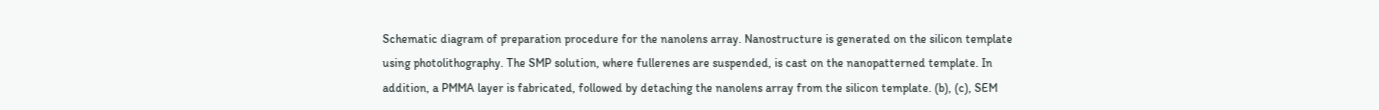Schematic diagram of preparation procedure for the nanolens array. Nanostructure is generated on the silicon template using photolithography. The SMP solution, where fullerenes are suspended, is cast on the nanopatterned template. In addition, a PMMA layer is fabricated, followed by detaching the nanolens array from the silicon template. (b), (c), SEM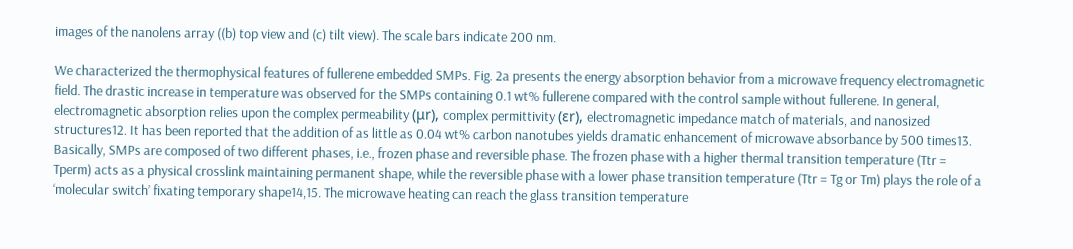images of the nanolens array ((b) top view and (c) tilt view). The scale bars indicate 200 nm.

We characterized the thermophysical features of fullerene embedded SMPs. Fig. 2a presents the energy absorption behavior from a microwave frequency electromagnetic field. The drastic increase in temperature was observed for the SMPs containing 0.1 wt% fullerene compared with the control sample without fullerene. In general, electromagnetic absorption relies upon the complex permeability (μr), complex permittivity (εr), electromagnetic impedance match of materials, and nanosized structures12. It has been reported that the addition of as little as 0.04 wt% carbon nanotubes yields dramatic enhancement of microwave absorbance by 500 times13. Basically, SMPs are composed of two different phases, i.e., frozen phase and reversible phase. The frozen phase with a higher thermal transition temperature (Ttr = Tperm) acts as a physical crosslink maintaining permanent shape, while the reversible phase with a lower phase transition temperature (Ttr = Tg or Tm) plays the role of a ‘molecular switch’ fixating temporary shape14,15. The microwave heating can reach the glass transition temperature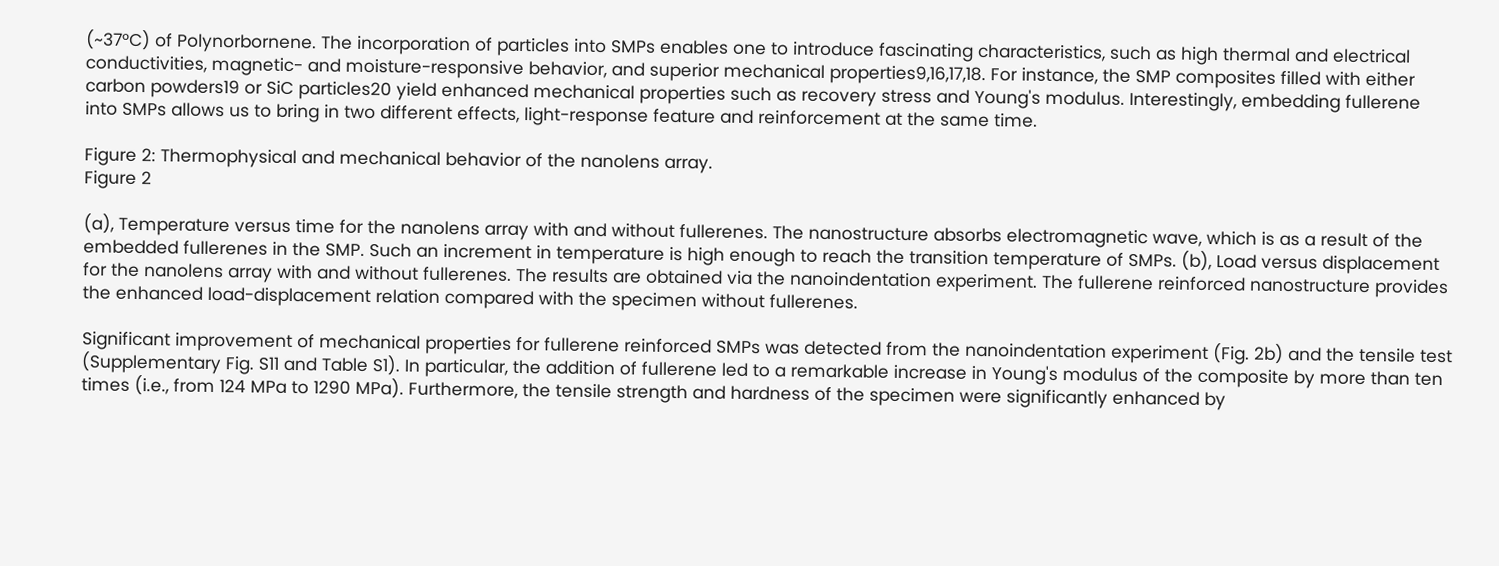(~37°C) of Polynorbornene. The incorporation of particles into SMPs enables one to introduce fascinating characteristics, such as high thermal and electrical conductivities, magnetic- and moisture-responsive behavior, and superior mechanical properties9,16,17,18. For instance, the SMP composites filled with either carbon powders19 or SiC particles20 yield enhanced mechanical properties such as recovery stress and Young's modulus. Interestingly, embedding fullerene into SMPs allows us to bring in two different effects, light-response feature and reinforcement at the same time.

Figure 2: Thermophysical and mechanical behavior of the nanolens array.
Figure 2

(a), Temperature versus time for the nanolens array with and without fullerenes. The nanostructure absorbs electromagnetic wave, which is as a result of the embedded fullerenes in the SMP. Such an increment in temperature is high enough to reach the transition temperature of SMPs. (b), Load versus displacement for the nanolens array with and without fullerenes. The results are obtained via the nanoindentation experiment. The fullerene reinforced nanostructure provides the enhanced load-displacement relation compared with the specimen without fullerenes.

Significant improvement of mechanical properties for fullerene reinforced SMPs was detected from the nanoindentation experiment (Fig. 2b) and the tensile test (Supplementary Fig. S11 and Table S1). In particular, the addition of fullerene led to a remarkable increase in Young's modulus of the composite by more than ten times (i.e., from 124 MPa to 1290 MPa). Furthermore, the tensile strength and hardness of the specimen were significantly enhanced by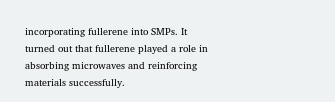incorporating fullerene into SMPs. It turned out that fullerene played a role in absorbing microwaves and reinforcing materials successfully.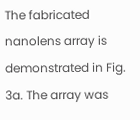The fabricated nanolens array is demonstrated in Fig. 3a. The array was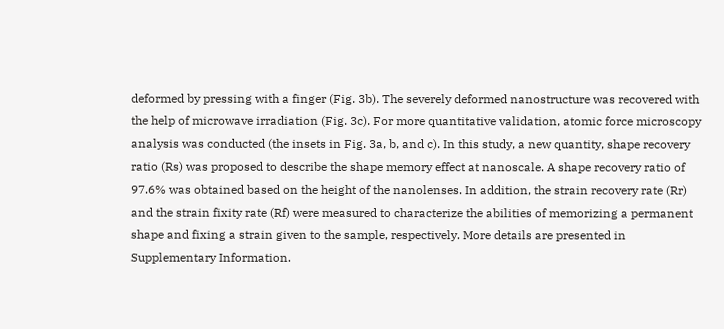deformed by pressing with a finger (Fig. 3b). The severely deformed nanostructure was recovered with the help of microwave irradiation (Fig. 3c). For more quantitative validation, atomic force microscopy analysis was conducted (the insets in Fig. 3a, b, and c). In this study, a new quantity, shape recovery ratio (Rs) was proposed to describe the shape memory effect at nanoscale. A shape recovery ratio of 97.6% was obtained based on the height of the nanolenses. In addition, the strain recovery rate (Rr) and the strain fixity rate (Rf) were measured to characterize the abilities of memorizing a permanent shape and fixing a strain given to the sample, respectively. More details are presented in Supplementary Information.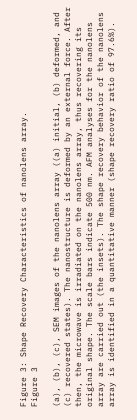Figure 3: Shape Recovery Characteristics of nanolens array.
Figure 3

(a), (b), (c), SEM images of the nanolens array ((a) initial, (b) deformed, and (c) recovered states). The nanostructure is deformed by an external force. After then, the microwave is irradiated on the nanolens array, thus recovering its original shape. The scale bars indicate 500 nm. AFM analyses for the nanolens array are carried out (the insets). The shape recovery behavior of the nanolens array is identified in a quantitative manner (shape recovery ratio of 97.6%).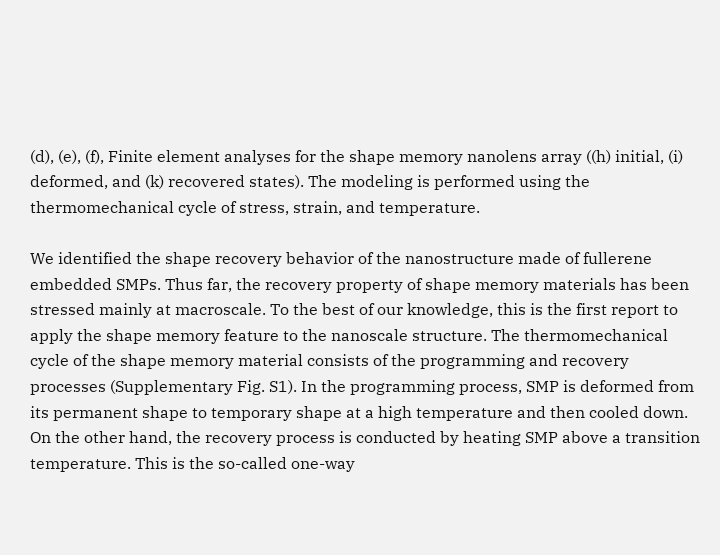(d), (e), (f), Finite element analyses for the shape memory nanolens array ((h) initial, (i) deformed, and (k) recovered states). The modeling is performed using the thermomechanical cycle of stress, strain, and temperature.

We identified the shape recovery behavior of the nanostructure made of fullerene embedded SMPs. Thus far, the recovery property of shape memory materials has been stressed mainly at macroscale. To the best of our knowledge, this is the first report to apply the shape memory feature to the nanoscale structure. The thermomechanical cycle of the shape memory material consists of the programming and recovery processes (Supplementary Fig. S1). In the programming process, SMP is deformed from its permanent shape to temporary shape at a high temperature and then cooled down. On the other hand, the recovery process is conducted by heating SMP above a transition temperature. This is the so-called one-way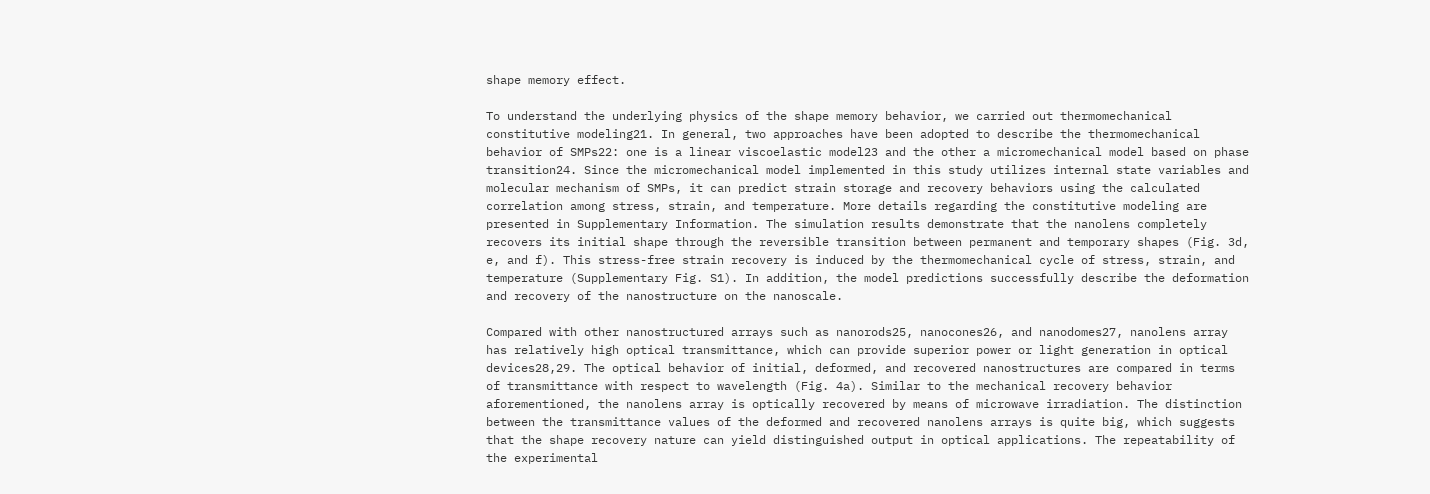shape memory effect.

To understand the underlying physics of the shape memory behavior, we carried out thermomechanical constitutive modeling21. In general, two approaches have been adopted to describe the thermomechanical behavior of SMPs22: one is a linear viscoelastic model23 and the other a micromechanical model based on phase transition24. Since the micromechanical model implemented in this study utilizes internal state variables and molecular mechanism of SMPs, it can predict strain storage and recovery behaviors using the calculated correlation among stress, strain, and temperature. More details regarding the constitutive modeling are presented in Supplementary Information. The simulation results demonstrate that the nanolens completely recovers its initial shape through the reversible transition between permanent and temporary shapes (Fig. 3d, e, and f). This stress-free strain recovery is induced by the thermomechanical cycle of stress, strain, and temperature (Supplementary Fig. S1). In addition, the model predictions successfully describe the deformation and recovery of the nanostructure on the nanoscale.

Compared with other nanostructured arrays such as nanorods25, nanocones26, and nanodomes27, nanolens array has relatively high optical transmittance, which can provide superior power or light generation in optical devices28,29. The optical behavior of initial, deformed, and recovered nanostructures are compared in terms of transmittance with respect to wavelength (Fig. 4a). Similar to the mechanical recovery behavior aforementioned, the nanolens array is optically recovered by means of microwave irradiation. The distinction between the transmittance values of the deformed and recovered nanolens arrays is quite big, which suggests that the shape recovery nature can yield distinguished output in optical applications. The repeatability of the experimental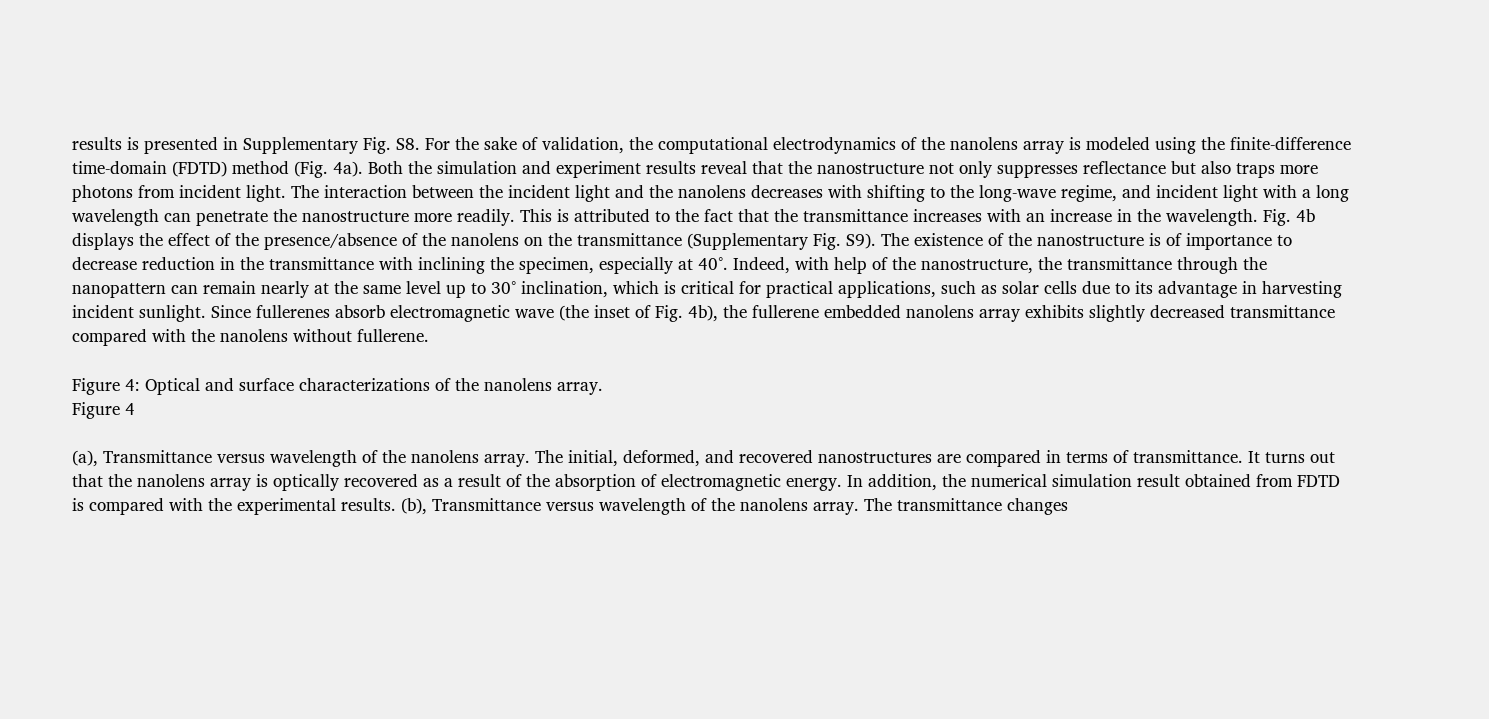results is presented in Supplementary Fig. S8. For the sake of validation, the computational electrodynamics of the nanolens array is modeled using the finite-difference time-domain (FDTD) method (Fig. 4a). Both the simulation and experiment results reveal that the nanostructure not only suppresses reflectance but also traps more photons from incident light. The interaction between the incident light and the nanolens decreases with shifting to the long-wave regime, and incident light with a long wavelength can penetrate the nanostructure more readily. This is attributed to the fact that the transmittance increases with an increase in the wavelength. Fig. 4b displays the effect of the presence/absence of the nanolens on the transmittance (Supplementary Fig. S9). The existence of the nanostructure is of importance to decrease reduction in the transmittance with inclining the specimen, especially at 40°. Indeed, with help of the nanostructure, the transmittance through the nanopattern can remain nearly at the same level up to 30° inclination, which is critical for practical applications, such as solar cells due to its advantage in harvesting incident sunlight. Since fullerenes absorb electromagnetic wave (the inset of Fig. 4b), the fullerene embedded nanolens array exhibits slightly decreased transmittance compared with the nanolens without fullerene.

Figure 4: Optical and surface characterizations of the nanolens array.
Figure 4

(a), Transmittance versus wavelength of the nanolens array. The initial, deformed, and recovered nanostructures are compared in terms of transmittance. It turns out that the nanolens array is optically recovered as a result of the absorption of electromagnetic energy. In addition, the numerical simulation result obtained from FDTD is compared with the experimental results. (b), Transmittance versus wavelength of the nanolens array. The transmittance changes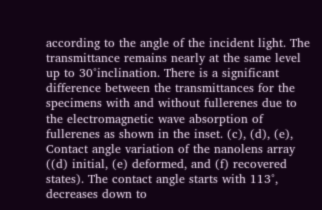according to the angle of the incident light. The transmittance remains nearly at the same level up to 30°inclination. There is a significant difference between the transmittances for the specimens with and without fullerenes due to the electromagnetic wave absorption of fullerenes as shown in the inset. (c), (d), (e), Contact angle variation of the nanolens array ((d) initial, (e) deformed, and (f) recovered states). The contact angle starts with 113°, decreases down to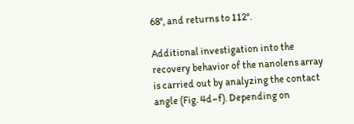68°, and returns to 112°.

Additional investigation into the recovery behavior of the nanolens array is carried out by analyzing the contact angle (Fig. 4d–f). Depending on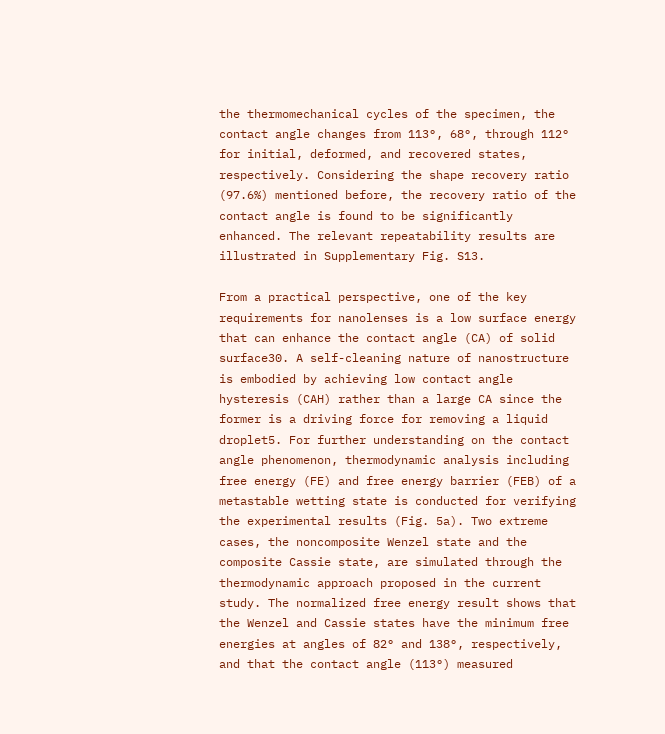the thermomechanical cycles of the specimen, the contact angle changes from 113°, 68°, through 112° for initial, deformed, and recovered states, respectively. Considering the shape recovery ratio (97.6%) mentioned before, the recovery ratio of the contact angle is found to be significantly enhanced. The relevant repeatability results are illustrated in Supplementary Fig. S13.

From a practical perspective, one of the key requirements for nanolenses is a low surface energy that can enhance the contact angle (CA) of solid surface30. A self-cleaning nature of nanostructure is embodied by achieving low contact angle hysteresis (CAH) rather than a large CA since the former is a driving force for removing a liquid droplet5. For further understanding on the contact angle phenomenon, thermodynamic analysis including free energy (FE) and free energy barrier (FEB) of a metastable wetting state is conducted for verifying the experimental results (Fig. 5a). Two extreme cases, the noncomposite Wenzel state and the composite Cassie state, are simulated through the thermodynamic approach proposed in the current study. The normalized free energy result shows that the Wenzel and Cassie states have the minimum free energies at angles of 82° and 138°, respectively, and that the contact angle (113°) measured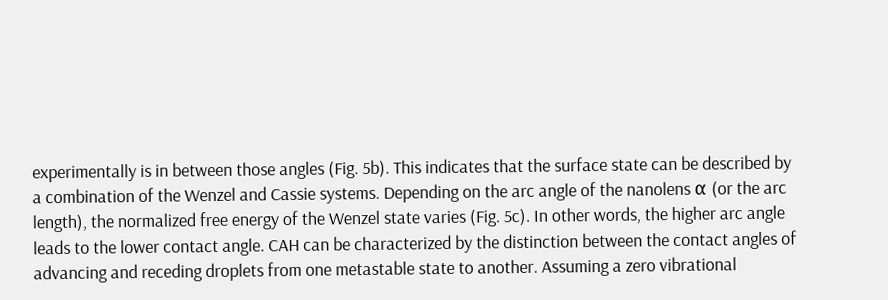experimentally is in between those angles (Fig. 5b). This indicates that the surface state can be described by a combination of the Wenzel and Cassie systems. Depending on the arc angle of the nanolens α (or the arc length), the normalized free energy of the Wenzel state varies (Fig. 5c). In other words, the higher arc angle leads to the lower contact angle. CAH can be characterized by the distinction between the contact angles of advancing and receding droplets from one metastable state to another. Assuming a zero vibrational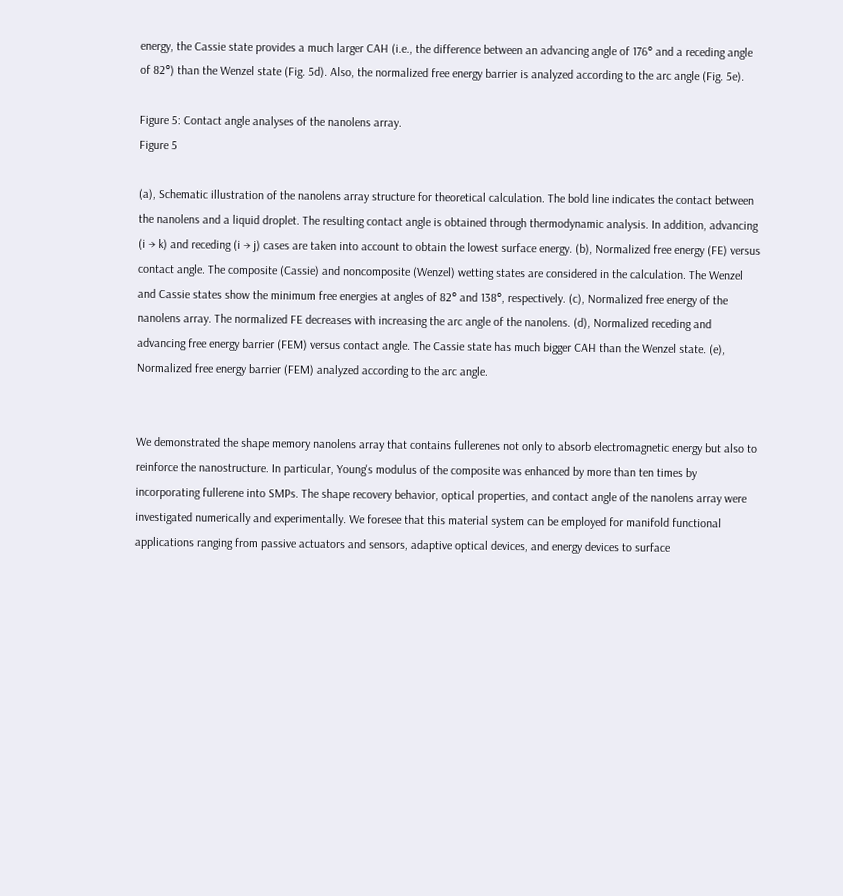energy, the Cassie state provides a much larger CAH (i.e., the difference between an advancing angle of 176° and a receding angle of 82°) than the Wenzel state (Fig. 5d). Also, the normalized free energy barrier is analyzed according to the arc angle (Fig. 5e).

Figure 5: Contact angle analyses of the nanolens array.
Figure 5

(a), Schematic illustration of the nanolens array structure for theoretical calculation. The bold line indicates the contact between the nanolens and a liquid droplet. The resulting contact angle is obtained through thermodynamic analysis. In addition, advancing (i → k) and receding (i → j) cases are taken into account to obtain the lowest surface energy. (b), Normalized free energy (FE) versus contact angle. The composite (Cassie) and noncomposite (Wenzel) wetting states are considered in the calculation. The Wenzel and Cassie states show the minimum free energies at angles of 82° and 138°, respectively. (c), Normalized free energy of the nanolens array. The normalized FE decreases with increasing the arc angle of the nanolens. (d), Normalized receding and advancing free energy barrier (FEM) versus contact angle. The Cassie state has much bigger CAH than the Wenzel state. (e), Normalized free energy barrier (FEM) analyzed according to the arc angle.


We demonstrated the shape memory nanolens array that contains fullerenes not only to absorb electromagnetic energy but also to reinforce the nanostructure. In particular, Young's modulus of the composite was enhanced by more than ten times by incorporating fullerene into SMPs. The shape recovery behavior, optical properties, and contact angle of the nanolens array were investigated numerically and experimentally. We foresee that this material system can be employed for manifold functional applications ranging from passive actuators and sensors, adaptive optical devices, and energy devices to surface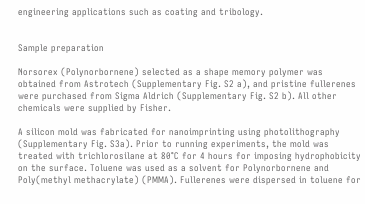engineering applications such as coating and tribology.


Sample preparation

Norsorex (Polynorbornene) selected as a shape memory polymer was obtained from Astrotech (Supplementary Fig. S2 a), and pristine fullerenes were purchased from Sigma Aldrich (Supplementary Fig. S2 b). All other chemicals were supplied by Fisher.

A silicon mold was fabricated for nanoimprinting using photolithography (Supplementary Fig. S3a). Prior to running experiments, the mold was treated with trichlorosilane at 80°C for 4 hours for imposing hydrophobicity on the surface. Toluene was used as a solvent for Polynorbornene and Poly(methyl methacrylate) (PMMA). Fullerenes were dispersed in toluene for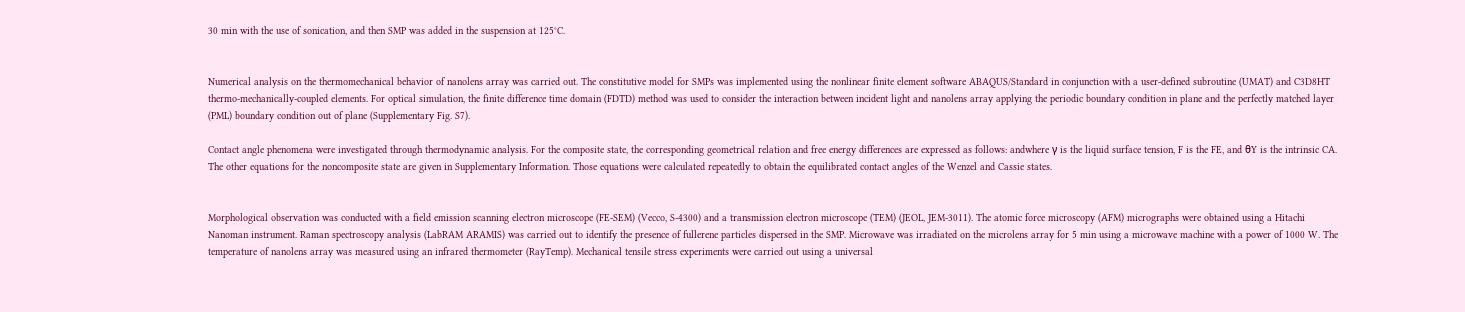30 min with the use of sonication, and then SMP was added in the suspension at 125°C.


Numerical analysis on the thermomechanical behavior of nanolens array was carried out. The constitutive model for SMPs was implemented using the nonlinear finite element software ABAQUS/Standard in conjunction with a user-defined subroutine (UMAT) and C3D8HT thermo-mechanically-coupled elements. For optical simulation, the finite difference time domain (FDTD) method was used to consider the interaction between incident light and nanolens array applying the periodic boundary condition in plane and the perfectly matched layer (PML) boundary condition out of plane (Supplementary Fig. S7).

Contact angle phenomena were investigated through thermodynamic analysis. For the composite state, the corresponding geometrical relation and free energy differences are expressed as follows: andwhere γ is the liquid surface tension, F is the FE, and θY is the intrinsic CA. The other equations for the noncomposite state are given in Supplementary Information. Those equations were calculated repeatedly to obtain the equilibrated contact angles of the Wenzel and Cassie states.


Morphological observation was conducted with a field emission scanning electron microscope (FE-SEM) (Vecco, S-4300) and a transmission electron microscope (TEM) (JEOL, JEM-3011). The atomic force microscopy (AFM) micrographs were obtained using a Hitachi Nanoman instrument. Raman spectroscopy analysis (LabRAM ARAMIS) was carried out to identify the presence of fullerene particles dispersed in the SMP. Microwave was irradiated on the microlens array for 5 min using a microwave machine with a power of 1000 W. The temperature of nanolens array was measured using an infrared thermometer (RayTemp). Mechanical tensile stress experiments were carried out using a universal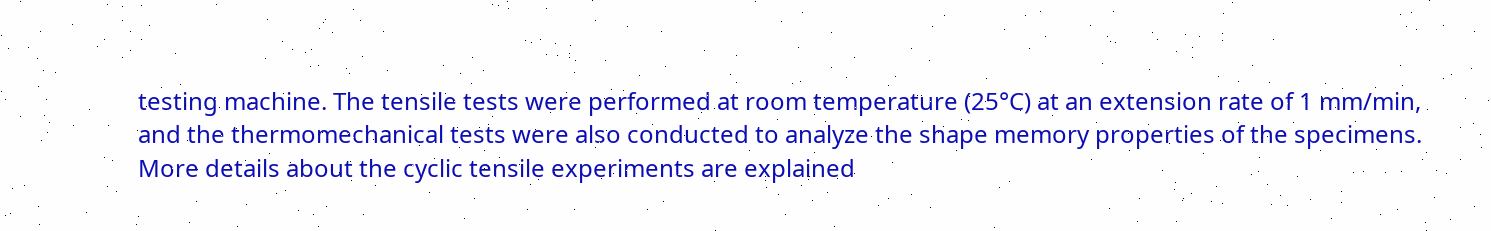testing machine. The tensile tests were performed at room temperature (25°C) at an extension rate of 1 mm/min, and the thermomechanical tests were also conducted to analyze the shape memory properties of the specimens. More details about the cyclic tensile experiments are explained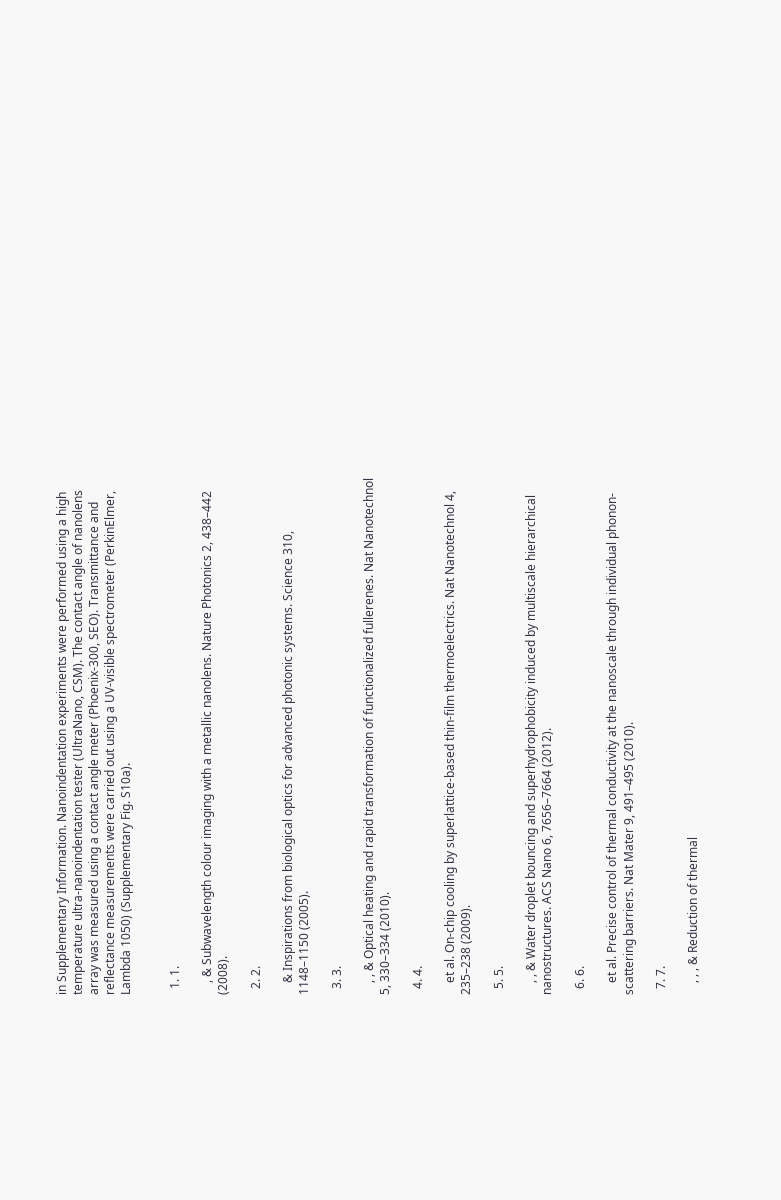in Supplementary Information. Nanoindentation experiments were performed using a high temperature ultra-nanoindentation tester (UltraNano, CSM). The contact angle of nanolens array was measured using a contact angle meter (Phoenix-300, SEO). Transmittance and reflectance measurements were carried out using a UV-visible spectrometer (PerkinElmer, Lambda 1050) (Supplementary Fig. S10a).


  1. 1.

    , & Subwavelength colour imaging with a metallic nanolens. Nature Photonics 2, 438–442 (2008).

  2. 2.

    & Inspirations from biological optics for advanced photonic systems. Science 310, 1148–1150 (2005).

  3. 3.

    , , & Optical heating and rapid transformation of functionalized fullerenes. Nat Nanotechnol 5, 330–334 (2010).

  4. 4.

    et al. On-chip cooling by superlattice-based thin-film thermoelectrics. Nat Nanotechnol 4, 235–238 (2009).

  5. 5.

    , , & Water droplet bouncing and superhydrophobicity induced by multiscale hierarchical nanostructures. ACS Nano 6, 7656–7664 (2012).

  6. 6.

    et al. Precise control of thermal conductivity at the nanoscale through individual phonon-scattering barriers. Nat Mater 9, 491–495 (2010).

  7. 7.

    , , , & Reduction of thermal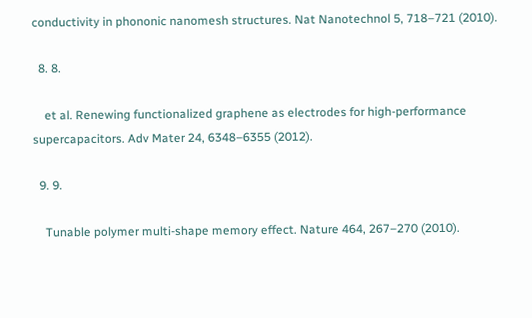conductivity in phononic nanomesh structures. Nat Nanotechnol 5, 718–721 (2010).

  8. 8.

    et al. Renewing functionalized graphene as electrodes for high-performance supercapacitors. Adv Mater 24, 6348–6355 (2012).

  9. 9.

    Tunable polymer multi-shape memory effect. Nature 464, 267–270 (2010).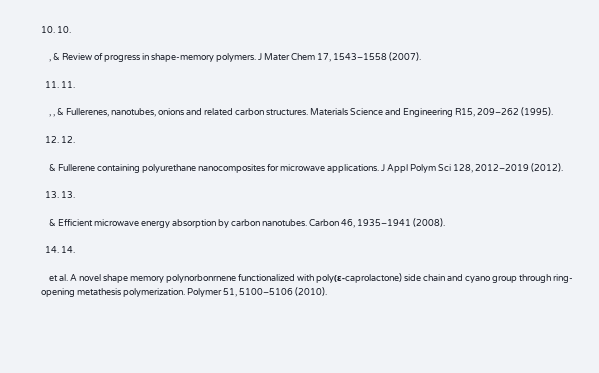10. 10.

    , & Review of progress in shape-memory polymers. J Mater Chem 17, 1543–1558 (2007).

  11. 11.

    , , & Fullerenes, nanotubes, onions and related carbon structures. Materials Science and Engineering R15, 209–262 (1995).

  12. 12.

    & Fullerene containing polyurethane nanocomposites for microwave applications. J Appl Polym Sci 128, 2012–2019 (2012).

  13. 13.

    & Efficient microwave energy absorption by carbon nanotubes. Carbon 46, 1935–1941 (2008).

  14. 14.

    et al. A novel shape memory polynorbonrnene functionalized with poly(ε-caprolactone) side chain and cyano group through ring-opening metathesis polymerization. Polymer 51, 5100–5106 (2010).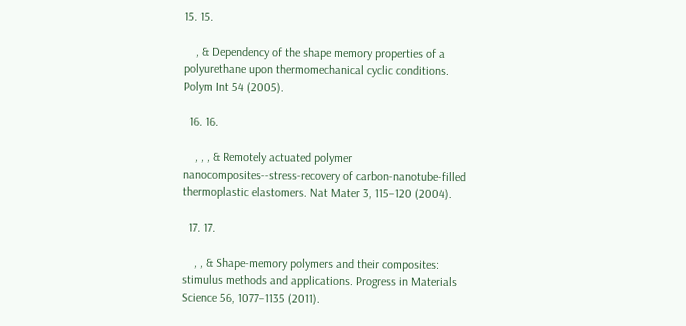15. 15.

    , & Dependency of the shape memory properties of a polyurethane upon thermomechanical cyclic conditions. Polym Int 54 (2005).

  16. 16.

    , , , & Remotely actuated polymer nanocomposites--stress-recovery of carbon-nanotube-filled thermoplastic elastomers. Nat Mater 3, 115–120 (2004).

  17. 17.

    , , & Shape-memory polymers and their composites: stimulus methods and applications. Progress in Materials Science 56, 1077–1135 (2011).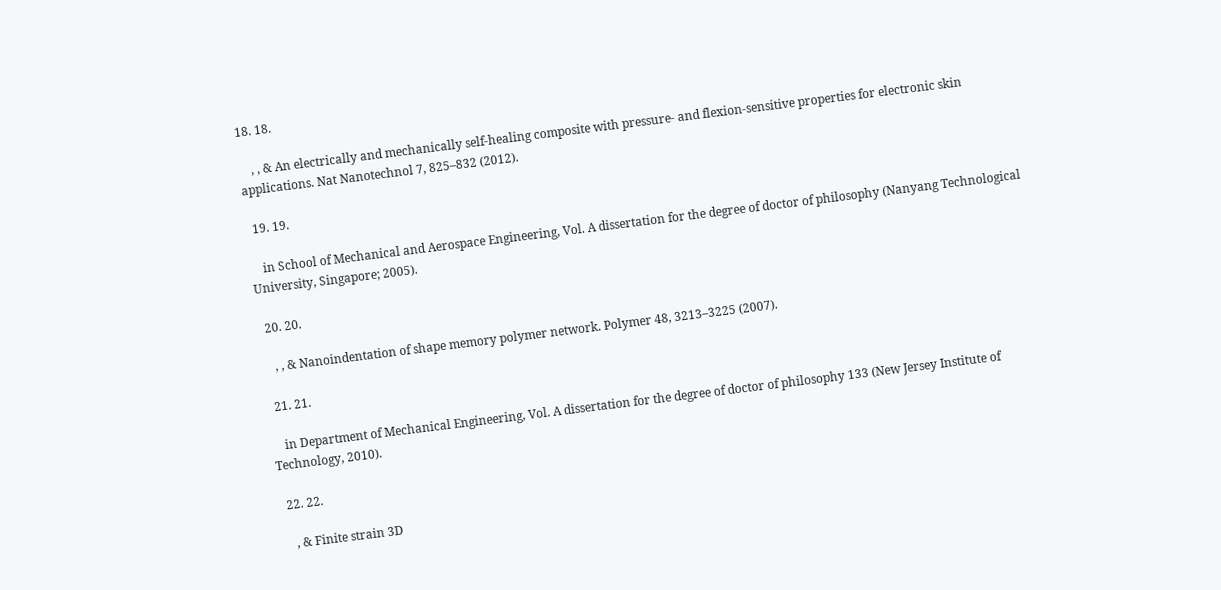18. 18.

    , , & An electrically and mechanically self-healing composite with pressure- and flexion-sensitive properties for electronic skin applications. Nat Nanotechnol 7, 825–832 (2012).

  19. 19.

    in School of Mechanical and Aerospace Engineering, Vol. A dissertation for the degree of doctor of philosophy (Nanyang Technological University, Singapore; 2005).

  20. 20.

    , , & Nanoindentation of shape memory polymer network. Polymer 48, 3213–3225 (2007).

  21. 21.

    in Department of Mechanical Engineering, Vol. A dissertation for the degree of doctor of philosophy 133 (New Jersey Institute of Technology, 2010).

  22. 22.

    , & Finite strain 3D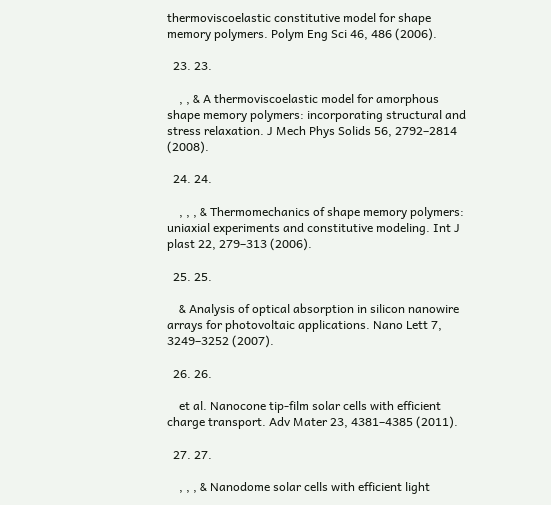thermoviscoelastic constitutive model for shape memory polymers. Polym Eng Sci 46, 486 (2006).

  23. 23.

    , , & A thermoviscoelastic model for amorphous shape memory polymers: incorporating structural and stress relaxation. J Mech Phys Solids 56, 2792–2814 (2008).

  24. 24.

    , , , & Thermomechanics of shape memory polymers: uniaxial experiments and constitutive modeling. Int J plast 22, 279–313 (2006).

  25. 25.

    & Analysis of optical absorption in silicon nanowire arrays for photovoltaic applications. Nano Lett 7, 3249–3252 (2007).

  26. 26.

    et al. Nanocone tip-film solar cells with efficient charge transport. Adv Mater 23, 4381–4385 (2011).

  27. 27.

    , , , & Nanodome solar cells with efficient light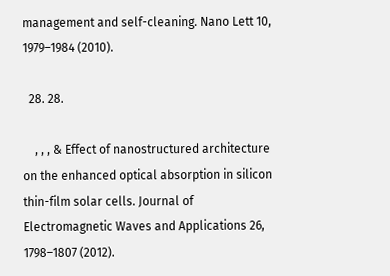management and self-cleaning. Nano Lett 10, 1979–1984 (2010).

  28. 28.

    , , , & Effect of nanostructured architecture on the enhanced optical absorption in silicon thin-film solar cells. Journal of Electromagnetic Waves and Applications 26, 1798–1807 (2012).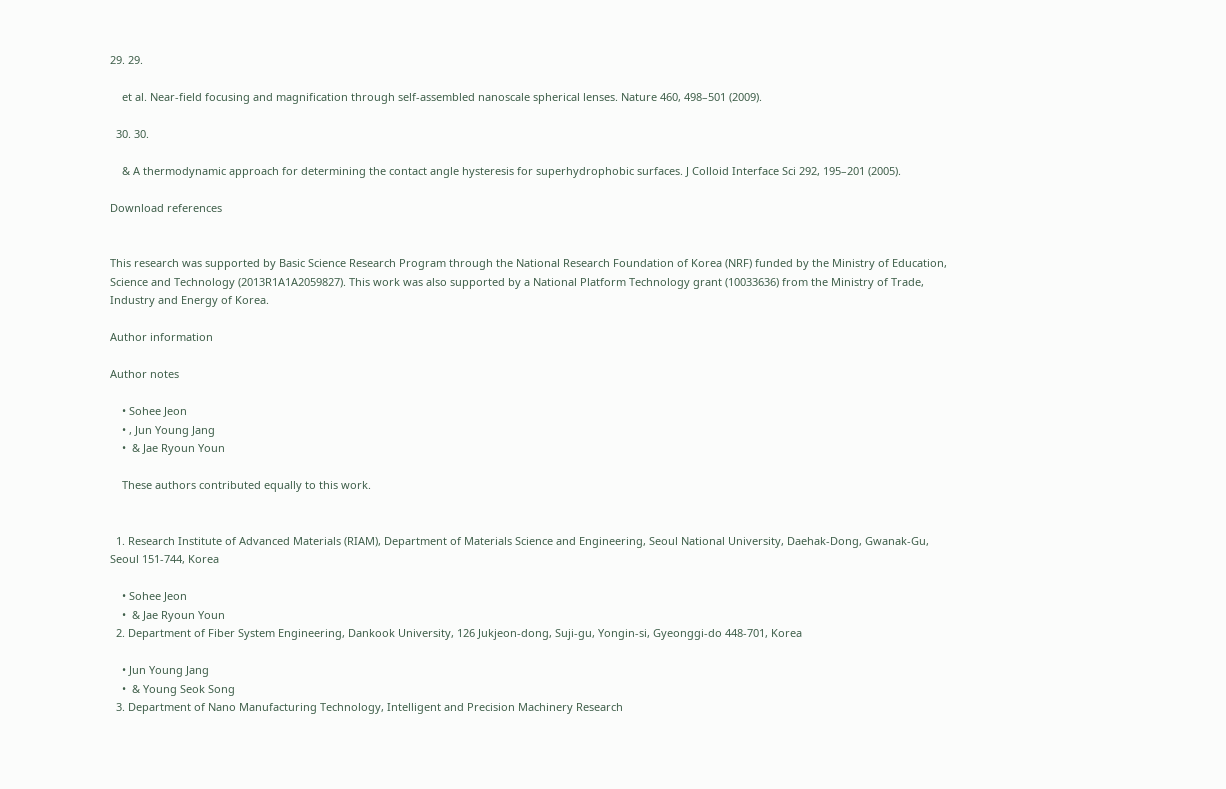29. 29.

    et al. Near-field focusing and magnification through self-assembled nanoscale spherical lenses. Nature 460, 498–501 (2009).

  30. 30.

    & A thermodynamic approach for determining the contact angle hysteresis for superhydrophobic surfaces. J Colloid Interface Sci 292, 195–201 (2005).

Download references


This research was supported by Basic Science Research Program through the National Research Foundation of Korea (NRF) funded by the Ministry of Education, Science and Technology (2013R1A1A2059827). This work was also supported by a National Platform Technology grant (10033636) from the Ministry of Trade, Industry and Energy of Korea.

Author information

Author notes

    • Sohee Jeon
    • , Jun Young Jang
    •  & Jae Ryoun Youn

    These authors contributed equally to this work.


  1. Research Institute of Advanced Materials (RIAM), Department of Materials Science and Engineering, Seoul National University, Daehak-Dong, Gwanak-Gu, Seoul 151-744, Korea

    • Sohee Jeon
    •  & Jae Ryoun Youn
  2. Department of Fiber System Engineering, Dankook University, 126 Jukjeon-dong, Suji-gu, Yongin-si, Gyeonggi-do 448-701, Korea

    • Jun Young Jang
    •  & Young Seok Song
  3. Department of Nano Manufacturing Technology, Intelligent and Precision Machinery Research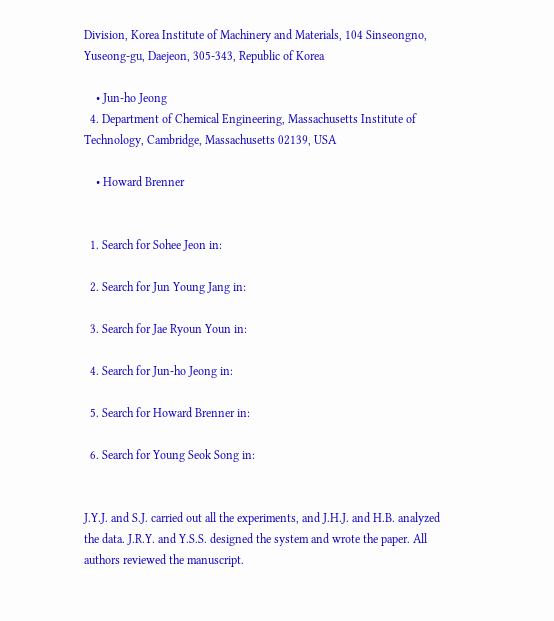Division, Korea Institute of Machinery and Materials, 104 Sinseongno, Yuseong-gu, Daejeon, 305-343, Republic of Korea

    • Jun-ho Jeong
  4. Department of Chemical Engineering, Massachusetts Institute of Technology, Cambridge, Massachusetts 02139, USA

    • Howard Brenner


  1. Search for Sohee Jeon in:

  2. Search for Jun Young Jang in:

  3. Search for Jae Ryoun Youn in:

  4. Search for Jun-ho Jeong in:

  5. Search for Howard Brenner in:

  6. Search for Young Seok Song in:


J.Y.J. and S.J. carried out all the experiments, and J.H.J. and H.B. analyzed the data. J.R.Y. and Y.S.S. designed the system and wrote the paper. All authors reviewed the manuscript.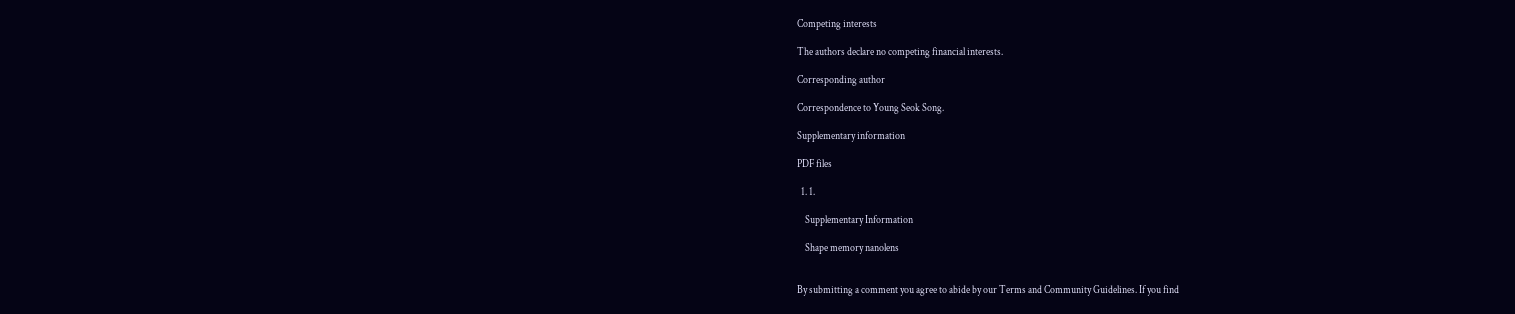Competing interests

The authors declare no competing financial interests.

Corresponding author

Correspondence to Young Seok Song.

Supplementary information

PDF files

  1. 1.

    Supplementary Information

    Shape memory nanolens


By submitting a comment you agree to abide by our Terms and Community Guidelines. If you find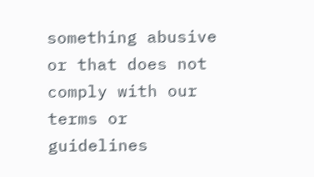something abusive or that does not comply with our terms or guidelines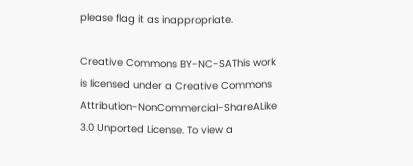please flag it as inappropriate.

Creative Commons BY-NC-SAThis work is licensed under a Creative Commons Attribution-NonCommercial-ShareALike 3.0 Unported License. To view a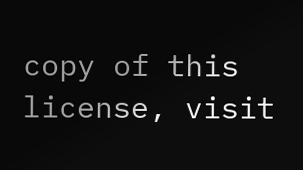copy of this license, visit